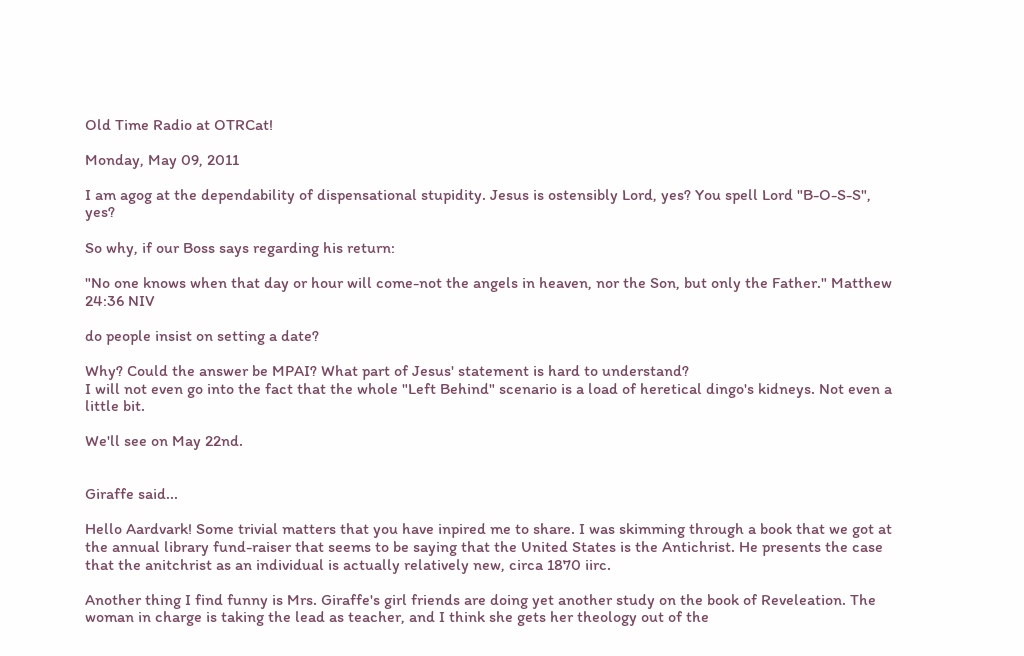Old Time Radio at OTRCat!

Monday, May 09, 2011

I am agog at the dependability of dispensational stupidity. Jesus is ostensibly Lord, yes? You spell Lord "B-O-S-S", yes?

So why, if our Boss says regarding his return:

"No one knows when that day or hour will come-not the angels in heaven, nor the Son, but only the Father." Matthew 24:36 NIV

do people insist on setting a date?

Why? Could the answer be MPAI? What part of Jesus' statement is hard to understand?
I will not even go into the fact that the whole "Left Behind" scenario is a load of heretical dingo's kidneys. Not even a little bit.

We'll see on May 22nd.


Giraffe said...

Hello Aardvark! Some trivial matters that you have inpired me to share. I was skimming through a book that we got at the annual library fund-raiser that seems to be saying that the United States is the Antichrist. He presents the case that the anitchrist as an individual is actually relatively new, circa 1870 iirc.

Another thing I find funny is Mrs. Giraffe's girl friends are doing yet another study on the book of Reveleation. The woman in charge is taking the lead as teacher, and I think she gets her theology out of the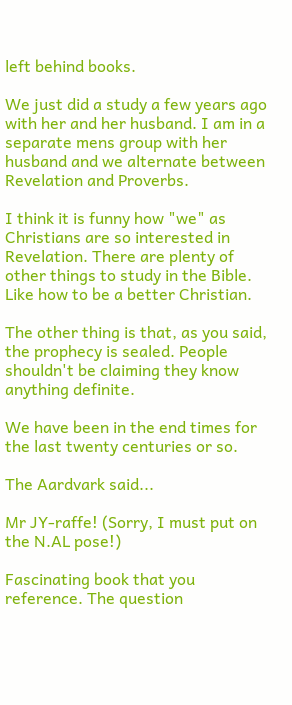left behind books.

We just did a study a few years ago with her and her husband. I am in a separate mens group with her husband and we alternate between Revelation and Proverbs.

I think it is funny how "we" as Christians are so interested in Revelation. There are plenty of other things to study in the Bible. Like how to be a better Christian.

The other thing is that, as you said, the prophecy is sealed. People shouldn't be claiming they know anything definite.

We have been in the end times for the last twenty centuries or so.

The Aardvark said...

Mr JY-raffe! (Sorry, I must put on the N.AL pose!)

Fascinating book that you reference. The question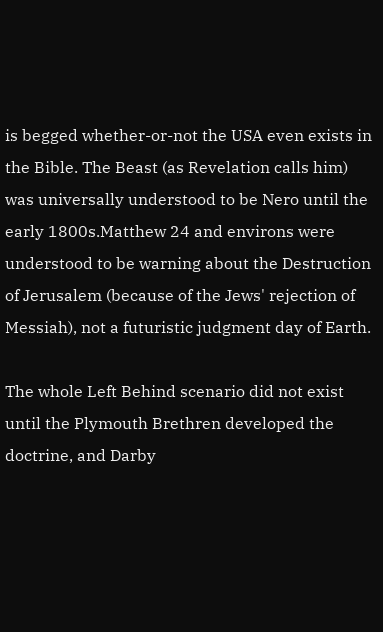is begged whether-or-not the USA even exists in the Bible. The Beast (as Revelation calls him) was universally understood to be Nero until the early 1800s.Matthew 24 and environs were understood to be warning about the Destruction of Jerusalem (because of the Jews' rejection of Messiah), not a futuristic judgment day of Earth.

The whole Left Behind scenario did not exist until the Plymouth Brethren developed the doctrine, and Darby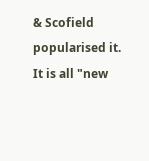& Scofield popularised it. It is all "new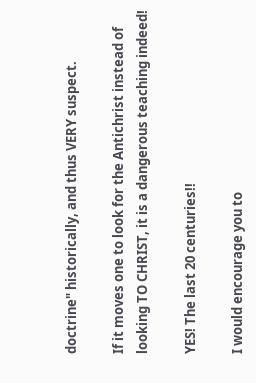doctrine" historically, and thus VERY suspect.

If it moves one to look for the Antichrist instead of looking TO CHRIST, it is a dangerous teaching indeed!

YES! The last 20 centuries!!

I would encourage you to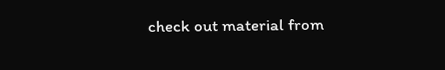check out material from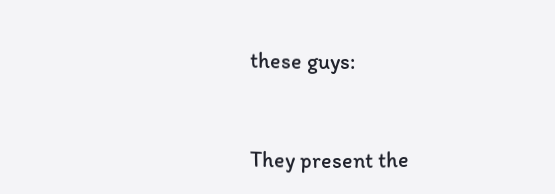these guys:


They present the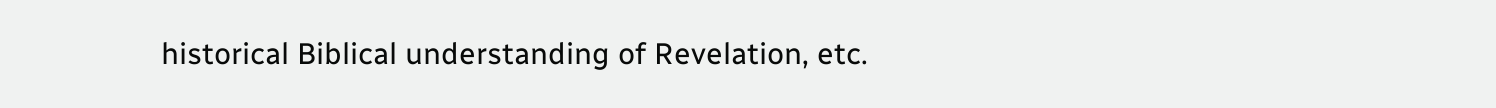historical Biblical understanding of Revelation, etc.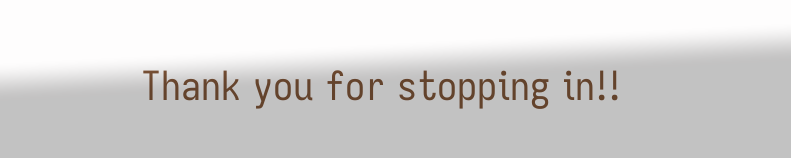Thank you for stopping in!!